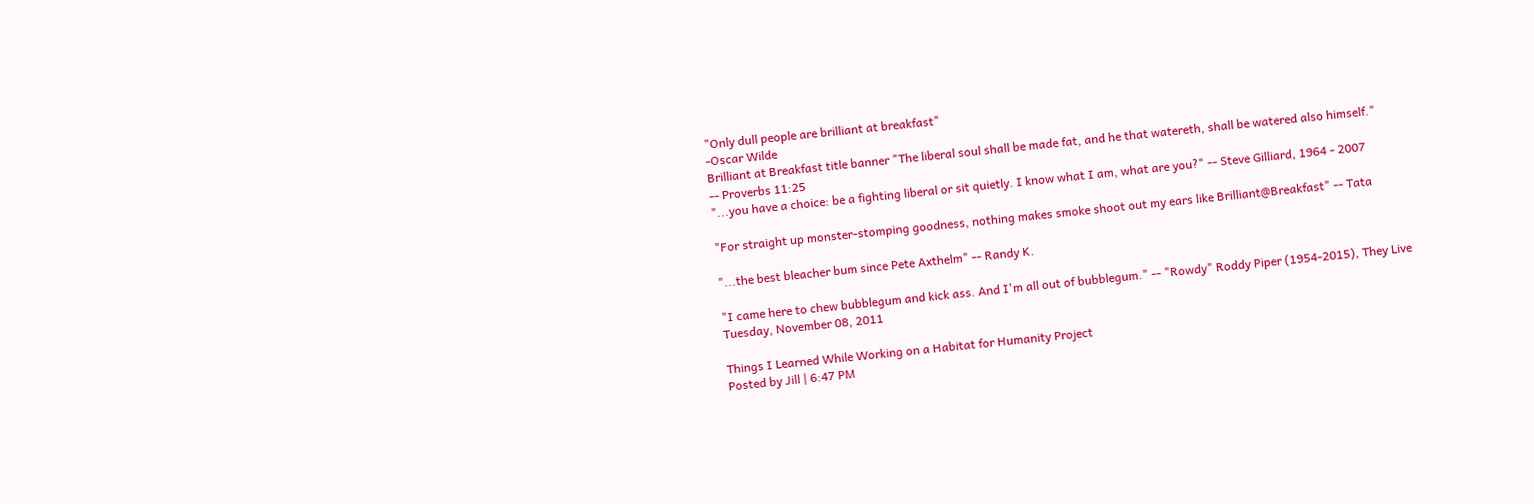"Only dull people are brilliant at breakfast"
-Oscar Wilde
Brilliant at Breakfast title banner "The liberal soul shall be made fat, and he that watereth, shall be watered also himself."
-- Proverbs 11:25
"...you have a choice: be a fighting liberal or sit quietly. I know what I am, what are you?" -- Steve Gilliard, 1964 - 2007

"For straight up monster-stomping goodness, nothing makes smoke shoot out my ears like Brilliant@Breakfast" -- Tata

"...the best bleacher bum since Pete Axthelm" -- Randy K.

"I came here to chew bubblegum and kick ass. And I'm all out of bubblegum." -- "Rowdy" Roddy Piper (1954-2015), They Live
Tuesday, November 08, 2011

Things I Learned While Working on a Habitat for Humanity Project
Posted by Jill | 6:47 PM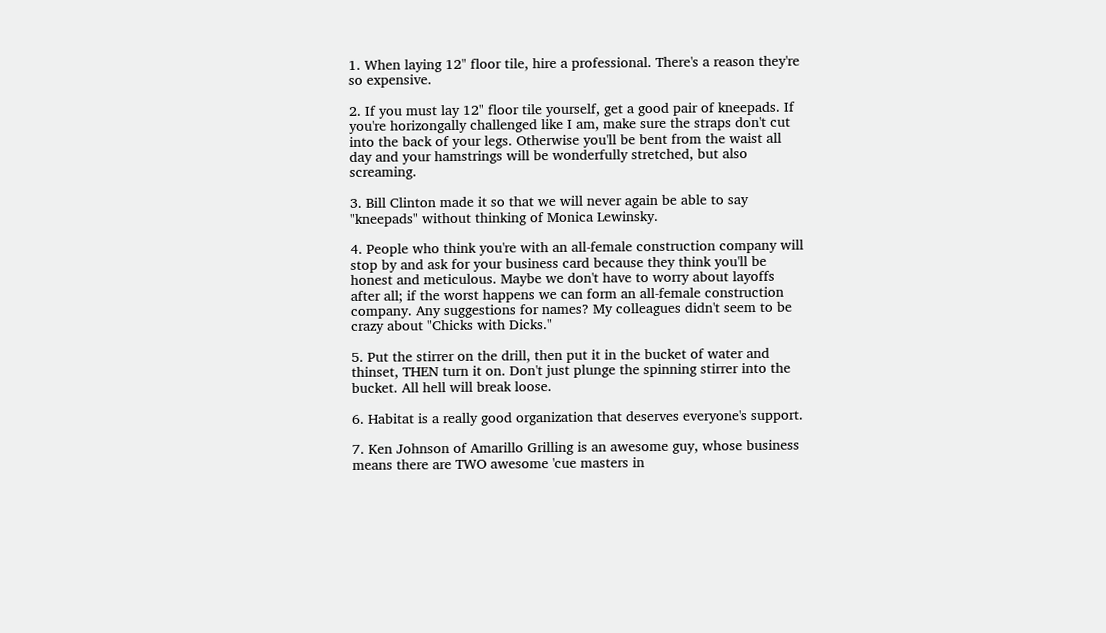1. When laying 12" floor tile, hire a professional. There's a reason they're so expensive.

2. If you must lay 12" floor tile yourself, get a good pair of kneepads. If you're horizongally challenged like I am, make sure the straps don't cut into the back of your legs. Otherwise you'll be bent from the waist all day and your hamstrings will be wonderfully stretched, but also screaming.

3. Bill Clinton made it so that we will never again be able to say "kneepads" without thinking of Monica Lewinsky.

4. People who think you're with an all-female construction company will stop by and ask for your business card because they think you'll be honest and meticulous. Maybe we don't have to worry about layoffs after all; if the worst happens we can form an all-female construction company. Any suggestions for names? My colleagues didn't seem to be crazy about "Chicks with Dicks."

5. Put the stirrer on the drill, then put it in the bucket of water and thinset, THEN turn it on. Don't just plunge the spinning stirrer into the bucket. All hell will break loose.

6. Habitat is a really good organization that deserves everyone's support.

7. Ken Johnson of Amarillo Grilling is an awesome guy, whose business means there are TWO awesome 'cue masters in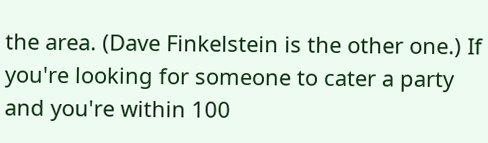the area. (Dave Finkelstein is the other one.) If you're looking for someone to cater a party and you're within 100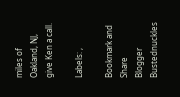miles of Oakland, NJ, give Ken a call.

Labels: ,

Bookmark and Share
Blogger Bustednuckles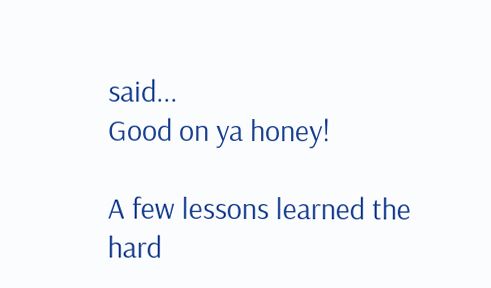said...
Good on ya honey!

A few lessons learned the hard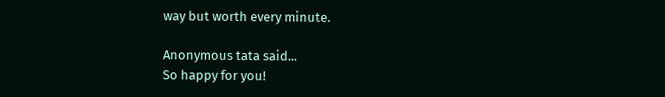way but worth every minute.

Anonymous tata said...
So happy for you!